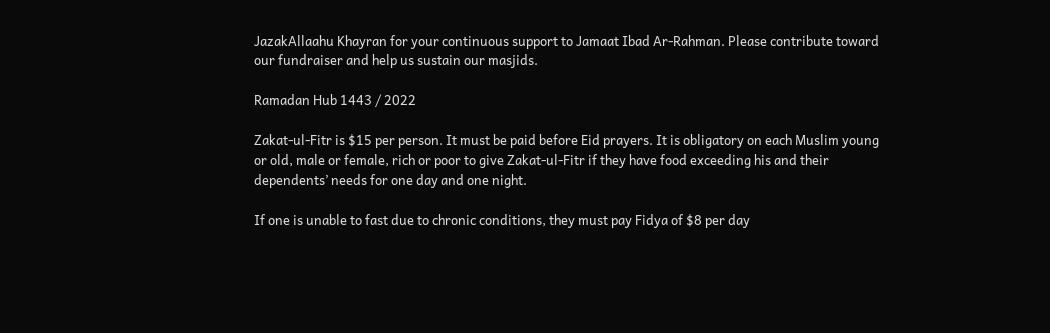JazakAllaahu Khayran for your continuous support to Jamaat Ibad Ar-Rahman. Please contribute toward our fundraiser and help us sustain our masjids.

Ramadan Hub 1443 / 2022

Zakat-ul-Fitr is $15 per person. It must be paid before Eid prayers. It is obligatory on each Muslim young or old, male or female, rich or poor to give Zakat-ul-Fitr if they have food exceeding his and their dependents’ needs for one day and one night.

If one is unable to fast due to chronic conditions, they must pay Fidya of $8 per day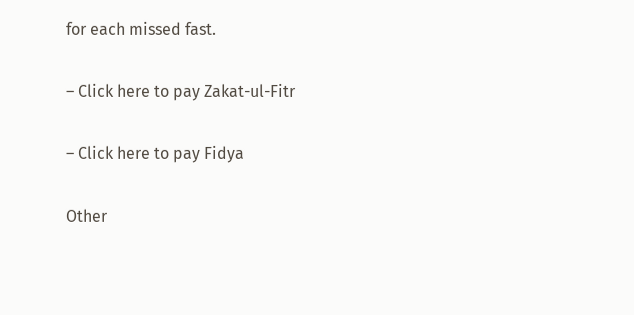for each missed fast.

– Click here to pay Zakat-ul-Fitr

– Click here to pay Fidya

Other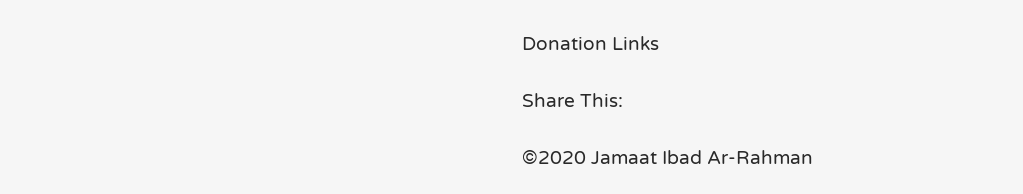Donation Links

Share This:

©2020 Jamaat Ibad Ar-Rahman